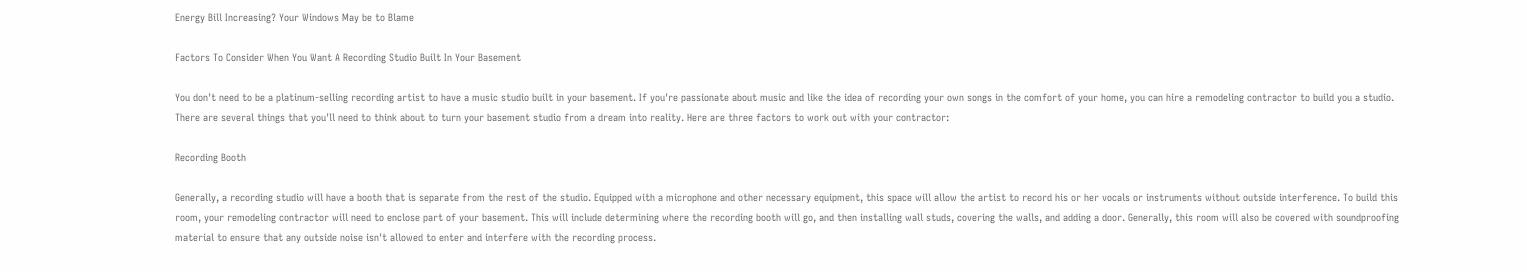Energy Bill Increasing? Your Windows May be to Blame

Factors To Consider When You Want A Recording Studio Built In Your Basement

You don't need to be a platinum-selling recording artist to have a music studio built in your basement. If you're passionate about music and like the idea of recording your own songs in the comfort of your home, you can hire a remodeling contractor to build you a studio. There are several things that you'll need to think about to turn your basement studio from a dream into reality. Here are three factors to work out with your contractor:

Recording Booth

Generally, a recording studio will have a booth that is separate from the rest of the studio. Equipped with a microphone and other necessary equipment, this space will allow the artist to record his or her vocals or instruments without outside interference. To build this room, your remodeling contractor will need to enclose part of your basement. This will include determining where the recording booth will go, and then installing wall studs, covering the walls, and adding a door. Generally, this room will also be covered with soundproofing material to ensure that any outside noise isn't allowed to enter and interfere with the recording process.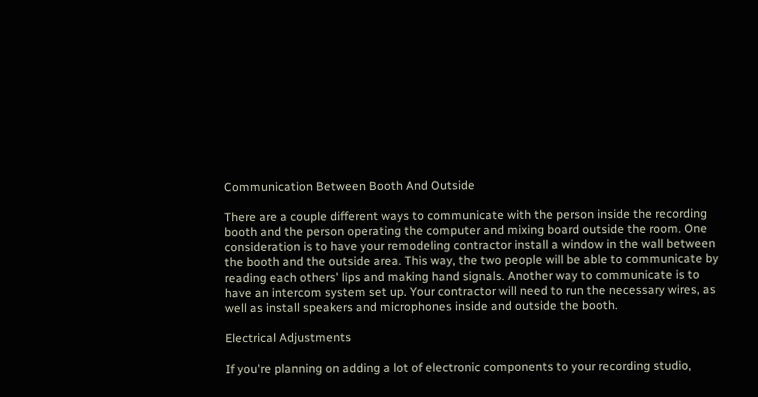Communication Between Booth And Outside

There are a couple different ways to communicate with the person inside the recording booth and the person operating the computer and mixing board outside the room. One consideration is to have your remodeling contractor install a window in the wall between the booth and the outside area. This way, the two people will be able to communicate by reading each others' lips and making hand signals. Another way to communicate is to have an intercom system set up. Your contractor will need to run the necessary wires, as well as install speakers and microphones inside and outside the booth.

Electrical Adjustments

If you're planning on adding a lot of electronic components to your recording studio,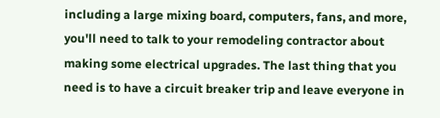including a large mixing board, computers, fans, and more, you'll need to talk to your remodeling contractor about making some electrical upgrades. The last thing that you need is to have a circuit breaker trip and leave everyone in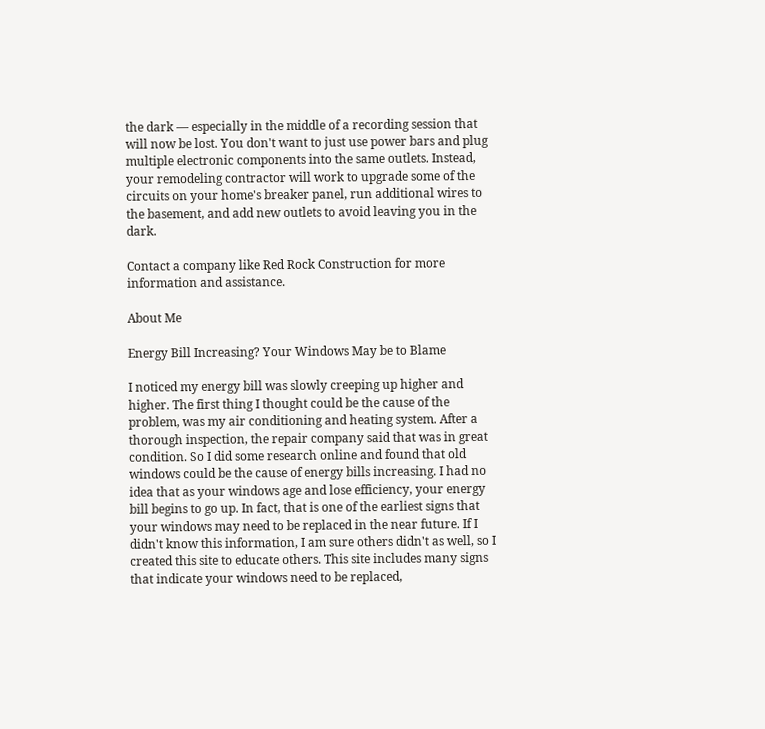the dark — especially in the middle of a recording session that will now be lost. You don't want to just use power bars and plug multiple electronic components into the same outlets. Instead, your remodeling contractor will work to upgrade some of the circuits on your home's breaker panel, run additional wires to the basement, and add new outlets to avoid leaving you in the dark.

Contact a company like Red Rock Construction for more information and assistance.

About Me

Energy Bill Increasing? Your Windows May be to Blame

I noticed my energy bill was slowly creeping up higher and higher. The first thing I thought could be the cause of the problem, was my air conditioning and heating system. After a thorough inspection, the repair company said that was in great condition. So I did some research online and found that old windows could be the cause of energy bills increasing. I had no idea that as your windows age and lose efficiency, your energy bill begins to go up. In fact, that is one of the earliest signs that your windows may need to be replaced in the near future. If I didn't know this information, I am sure others didn't as well, so I created this site to educate others. This site includes many signs that indicate your windows need to be replaced,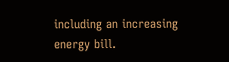including an increasing energy bill.